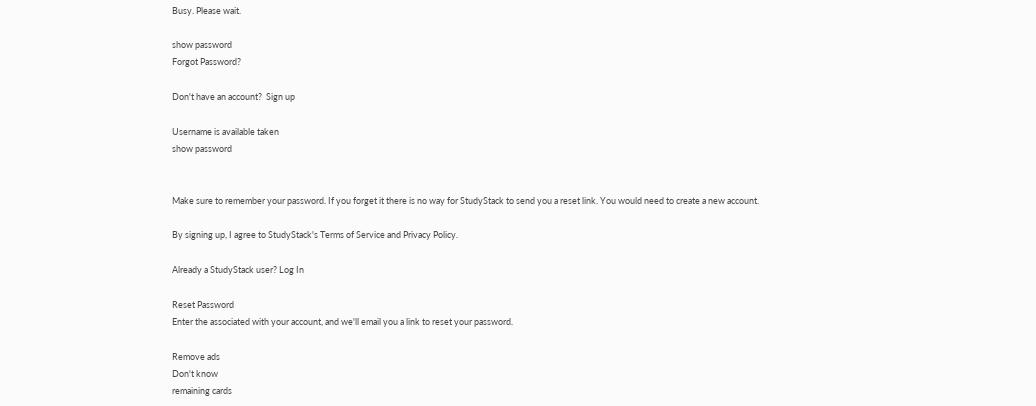Busy. Please wait.

show password
Forgot Password?

Don't have an account?  Sign up

Username is available taken
show password


Make sure to remember your password. If you forget it there is no way for StudyStack to send you a reset link. You would need to create a new account.

By signing up, I agree to StudyStack's Terms of Service and Privacy Policy.

Already a StudyStack user? Log In

Reset Password
Enter the associated with your account, and we'll email you a link to reset your password.

Remove ads
Don't know
remaining cards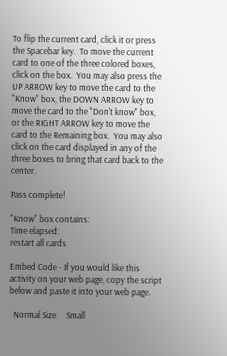To flip the current card, click it or press the Spacebar key.  To move the current card to one of the three colored boxes, click on the box.  You may also press the UP ARROW key to move the card to the "Know" box, the DOWN ARROW key to move the card to the "Don't know" box, or the RIGHT ARROW key to move the card to the Remaining box.  You may also click on the card displayed in any of the three boxes to bring that card back to the center.

Pass complete!

"Know" box contains:
Time elapsed:
restart all cards

Embed Code - If you would like this activity on your web page, copy the script below and paste it into your web page.

  Normal Size     Small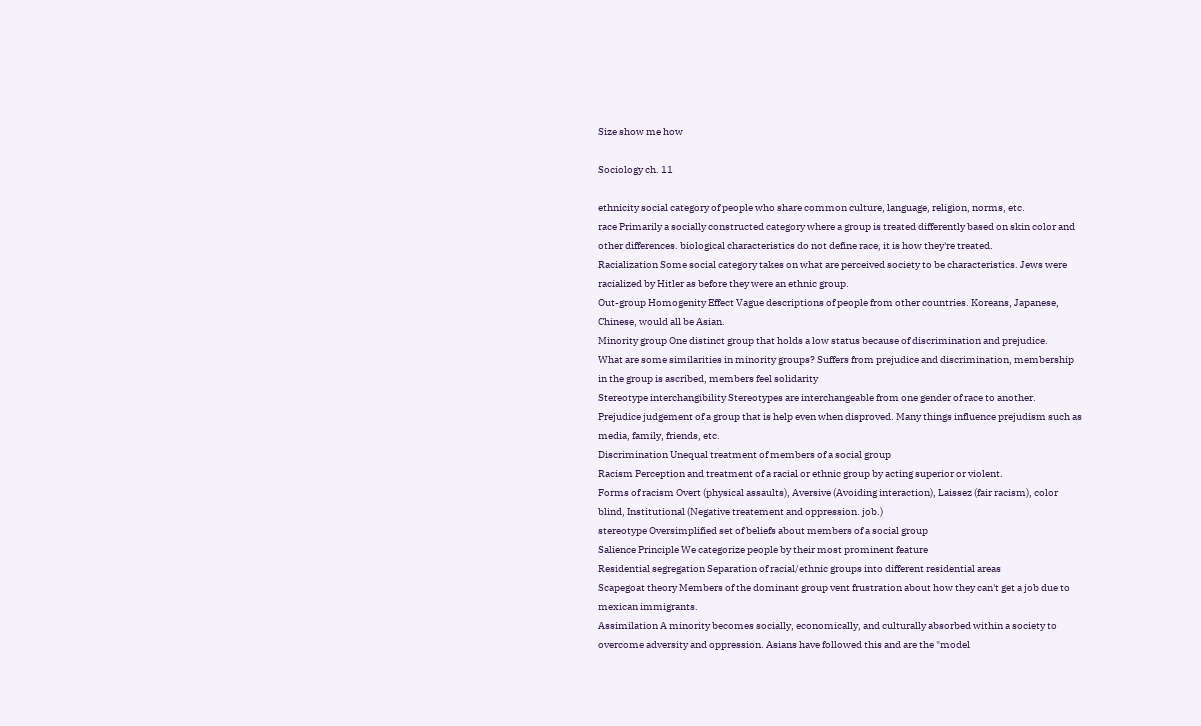Size show me how

Sociology ch. 11

ethnicity social category of people who share common culture, language, religion, norms, etc.
race Primarily a socially constructed category where a group is treated differently based on skin color and other differences. biological characteristics do not define race, it is how they're treated.
Racialization Some social category takes on what are perceived society to be characteristics. Jews were racialized by Hitler as before they were an ethnic group.
Out-group Homogenity Effect Vague descriptions of people from other countries. Koreans, Japanese, Chinese, would all be Asian.
Minority group One distinct group that holds a low status because of discrimination and prejudice.
What are some similarities in minority groups? Suffers from prejudice and discrimination, membership in the group is ascribed, members feel solidarity
Stereotype interchangibility Stereotypes are interchangeable from one gender of race to another.
Prejudice judgement of a group that is help even when disproved. Many things influence prejudism such as media, family, friends, etc.
Discrimination Unequal treatment of members of a social group
Racism Perception and treatment of a racial or ethnic group by acting superior or violent.
Forms of racism Overt (physical assaults), Aversive (Avoiding interaction), Laissez (fair racism), color blind, Institutional (Negative treatement and oppression. job.)
stereotype Oversimplified set of beliefs about members of a social group
Salience Principle We categorize people by their most prominent feature
Residential segregation Separation of racial/ethnic groups into different residential areas
Scapegoat theory Members of the dominant group vent frustration about how they can't get a job due to mexican immigrants.
Assimilation A minority becomes socially, economically, and culturally absorbed within a society to overcome adversity and oppression. Asians have followed this and are the "model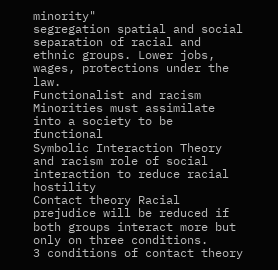minority"
segregation spatial and social separation of racial and ethnic groups. Lower jobs, wages, protections under the law.
Functionalist and racism Minorities must assimilate into a society to be functional
Symbolic Interaction Theory and racism role of social interaction to reduce racial hostility
Contact theory Racial prejudice will be reduced if both groups interact more but only on three conditions.
3 conditions of contact theory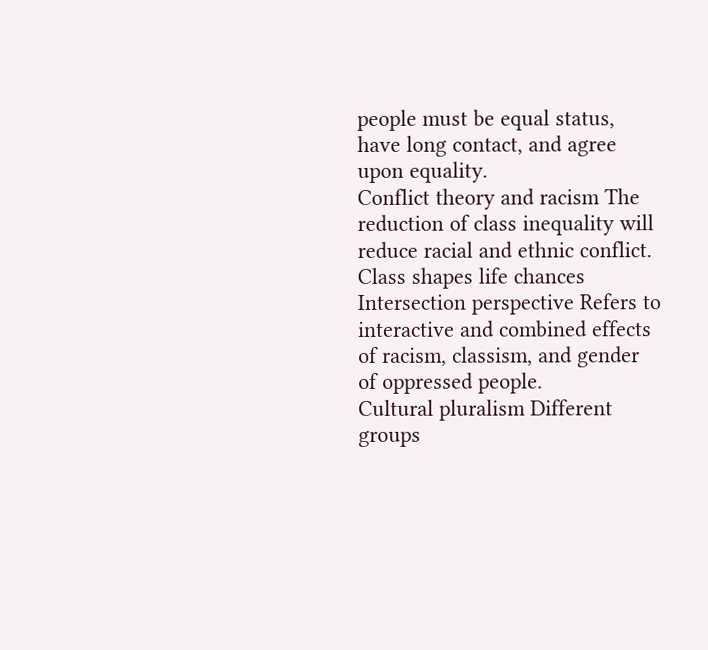people must be equal status, have long contact, and agree upon equality.
Conflict theory and racism The reduction of class inequality will reduce racial and ethnic conflict. Class shapes life chances
Intersection perspective Refers to interactive and combined effects of racism, classism, and gender of oppressed people.
Cultural pluralism Different groups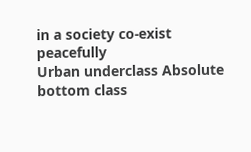in a society co-exist peacefully
Urban underclass Absolute bottom class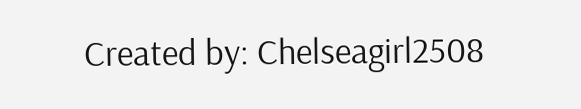Created by: Chelseagirl2508